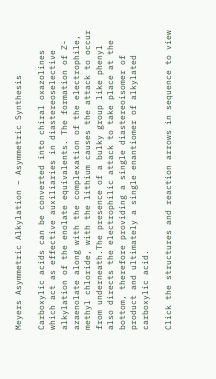Meyers Asymmetric Alkylation – Asymmetric Synthesis

Carboxylic acids can be converted into chiral oxazolines which act as effective auxiliaries in diastereoselective alkylation of the enolate equivalents. The formation of Z-azaenolate along with the complexation of the electrophile, methyl chloride, with the lithium causes the attack to occur from underneath.The presence of a bulky group like phenyl also directs the electrophilic attack to take place at the bottom, therefore providing a single diastereoisomer of product and ultimately a single enantiomer of alkylated carboxylic acid.

Click the structures and reaction arrows in sequence to view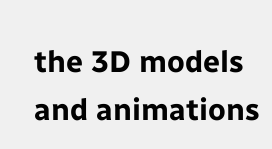the 3D models and animations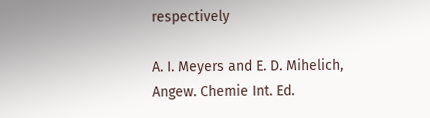respectively

A. I. Meyers and E. D. Mihelich, Angew. Chemie Int. Ed.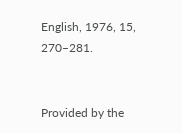English, 1976, 15, 270–281.


Provided by the